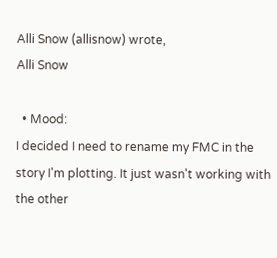Alli Snow (allisnow) wrote,
Alli Snow

  • Mood:
I decided I need to rename my FMC in the story I'm plotting. It just wasn't working with the other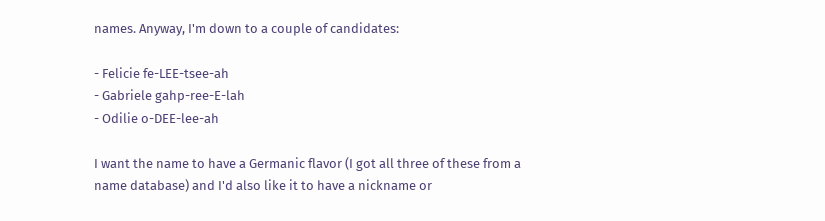names. Anyway, I'm down to a couple of candidates:

- Felicie fe-LEE-tsee-ah
- Gabriele gahp-ree-E-lah
- Odilie o-DEE-lee-ah

I want the name to have a Germanic flavor (I got all three of these from a name database) and I'd also like it to have a nickname or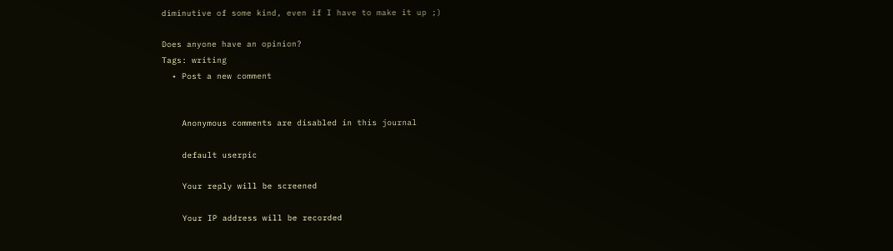diminutive of some kind, even if I have to make it up ;)

Does anyone have an opinion?
Tags: writing
  • Post a new comment


    Anonymous comments are disabled in this journal

    default userpic

    Your reply will be screened

    Your IP address will be recorded